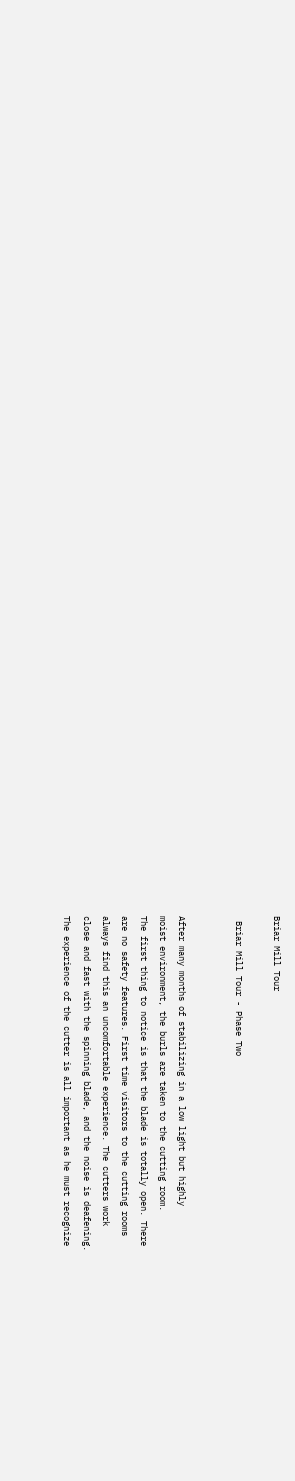Briar Mill Tour

 Briar Mill Tour - Phase Two


After many months of stabilizing in a low light but highly
moist environment, the burls are taken to the cutting room.
The first thing to notice is that the blade is totally open. There
are no safety features. First time visitors to the cutting rooms
always find this an uncomfortable experience. The cutters work
close and fast with the spinning blade, and the noise is deafening.
The experience of the cutter is all important as he must recognize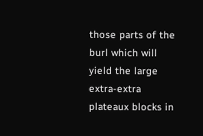those parts of the burl which will yield the large extra-extra
plateaux blocks in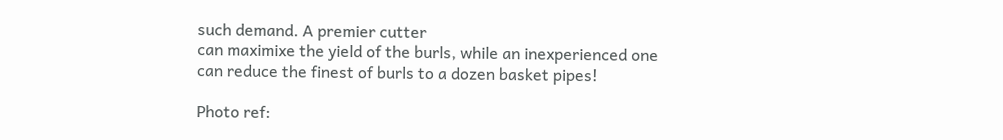such demand. A premier cutter
can maximixe the yield of the burls, while an inexperienced one
can reduce the finest of burls to a dozen basket pipes!

Photo ref: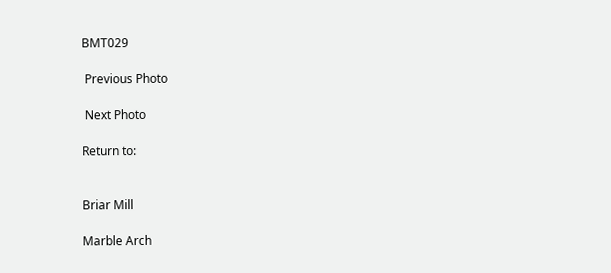BMT029

 Previous Photo

 Next Photo

Return to:


Briar Mill

Marble Arch